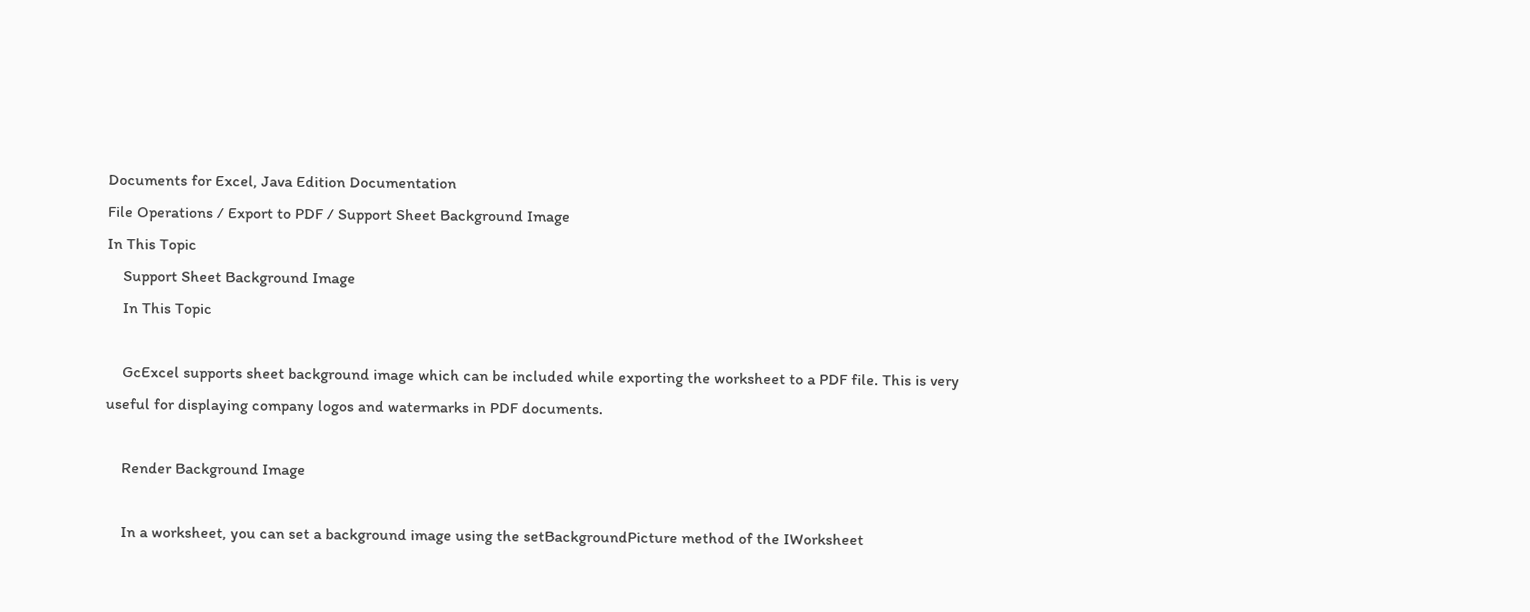Documents for Excel, Java Edition Documentation
File Operations / Export to PDF / Support Sheet Background Image
In This Topic
    Support Sheet Background Image
    In This Topic

    GcExcel supports sheet background image which can be included while exporting the worksheet to a PDF file. This is very useful for displaying company logos and watermarks in PDF documents.

    Render Background Image

    In a worksheet, you can set a background image using the setBackgroundPicture method of the IWorksheet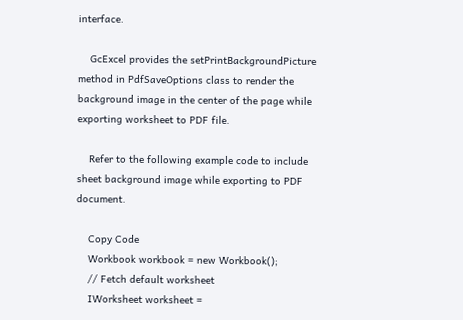interface.

    GcExcel provides the setPrintBackgroundPicture method in PdfSaveOptions class to render the background image in the center of the page while exporting worksheet to PDF file.

    Refer to the following example code to include sheet background image while exporting to PDF document.

    Copy Code
    Workbook workbook = new Workbook();
    // Fetch default worksheet
    IWorksheet worksheet =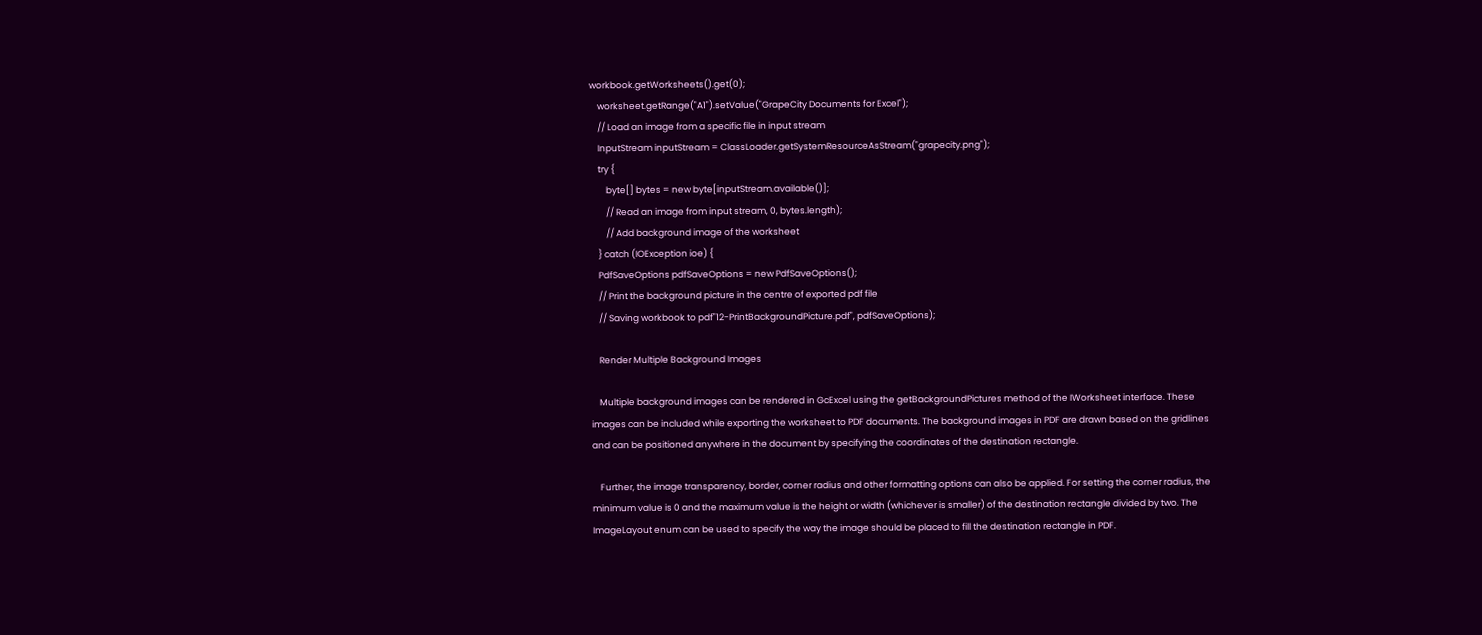workbook.getWorksheets().get(0);
    worksheet.getRange("A1").setValue("GrapeCity Documents for Excel");
    // Load an image from a specific file in input stream
    InputStream inputStream = ClassLoader.getSystemResourceAsStream("grapecity.png");
    try {
        byte[] bytes = new byte[inputStream.available()];
        // Read an image from input stream, 0, bytes.length);
        // Add background image of the worksheet
    } catch (IOException ioe) {
    PdfSaveOptions pdfSaveOptions = new PdfSaveOptions();
    // Print the background picture in the centre of exported pdf file
    // Saving workbook to pdf"12-PrintBackgroundPicture.pdf", pdfSaveOptions);

    Render Multiple Background Images

    Multiple background images can be rendered in GcExcel using the getBackgroundPictures method of the IWorksheet interface. These images can be included while exporting the worksheet to PDF documents. The background images in PDF are drawn based on the gridlines and can be positioned anywhere in the document by specifying the coordinates of the destination rectangle.

    Further, the image transparency, border, corner radius and other formatting options can also be applied. For setting the corner radius, the minimum value is 0 and the maximum value is the height or width (whichever is smaller) of the destination rectangle divided by two. The ImageLayout enum can be used to specify the way the image should be placed to fill the destination rectangle in PDF.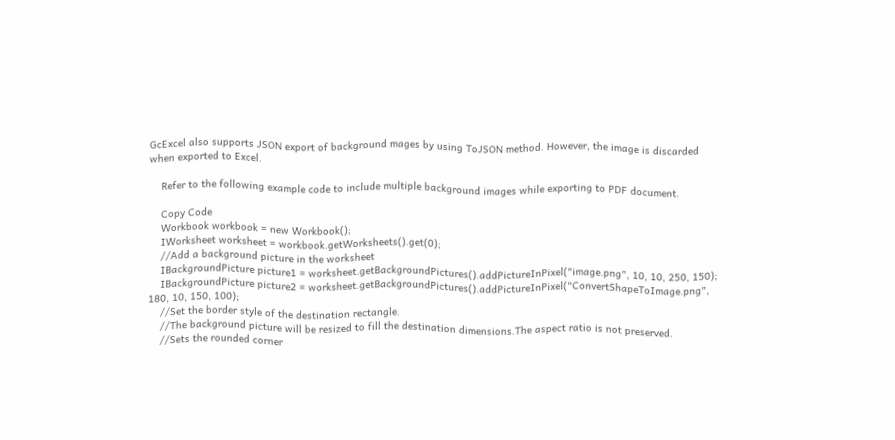GcExcel also supports JSON export of background mages by using ToJSON method. However, the image is discarded when exported to Excel.

    Refer to the following example code to include multiple background images while exporting to PDF document.

    Copy Code
    Workbook workbook = new Workbook();
    IWorksheet worksheet = workbook.getWorksheets().get(0);
    //Add a background picture in the worksheet
    IBackgroundPicture picture1 = worksheet.getBackgroundPictures().addPictureInPixel("image.png", 10, 10, 250, 150);
    IBackgroundPicture picture2 = worksheet.getBackgroundPictures().addPictureInPixel("ConvertShapeToImage.png", 180, 10, 150, 100);
    //Set the border style of the destination rectangle.
    //The background picture will be resized to fill the destination dimensions.The aspect ratio is not preserved.
    //Sets the rounded corner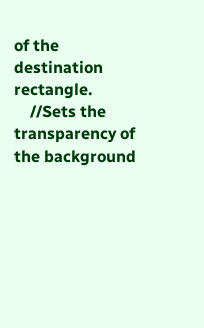of the destination rectangle.
    //Sets the transparency of the background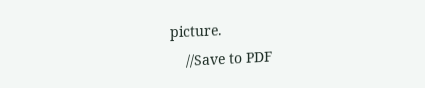picture.
    //Save to PDF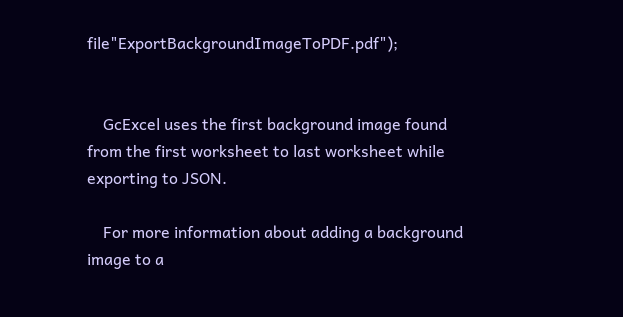file"ExportBackgroundImageToPDF.pdf");


    GcExcel uses the first background image found from the first worksheet to last worksheet while exporting to JSON.

    For more information about adding a background image to a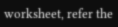worksheet, refer the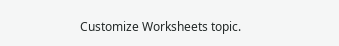Customize Worksheets topic.